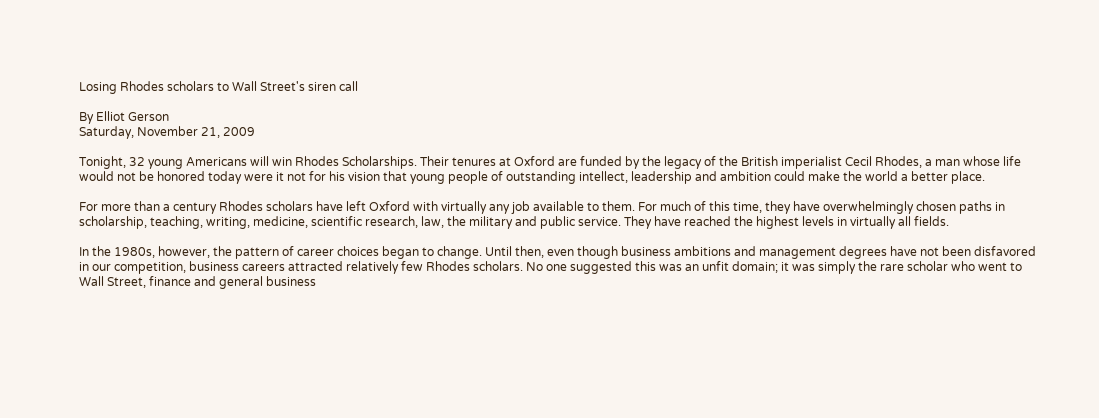Losing Rhodes scholars to Wall Street's siren call

By Elliot Gerson
Saturday, November 21, 2009

Tonight, 32 young Americans will win Rhodes Scholarships. Their tenures at Oxford are funded by the legacy of the British imperialist Cecil Rhodes, a man whose life would not be honored today were it not for his vision that young people of outstanding intellect, leadership and ambition could make the world a better place.

For more than a century Rhodes scholars have left Oxford with virtually any job available to them. For much of this time, they have overwhelmingly chosen paths in scholarship, teaching, writing, medicine, scientific research, law, the military and public service. They have reached the highest levels in virtually all fields.

In the 1980s, however, the pattern of career choices began to change. Until then, even though business ambitions and management degrees have not been disfavored in our competition, business careers attracted relatively few Rhodes scholars. No one suggested this was an unfit domain; it was simply the rare scholar who went to Wall Street, finance and general business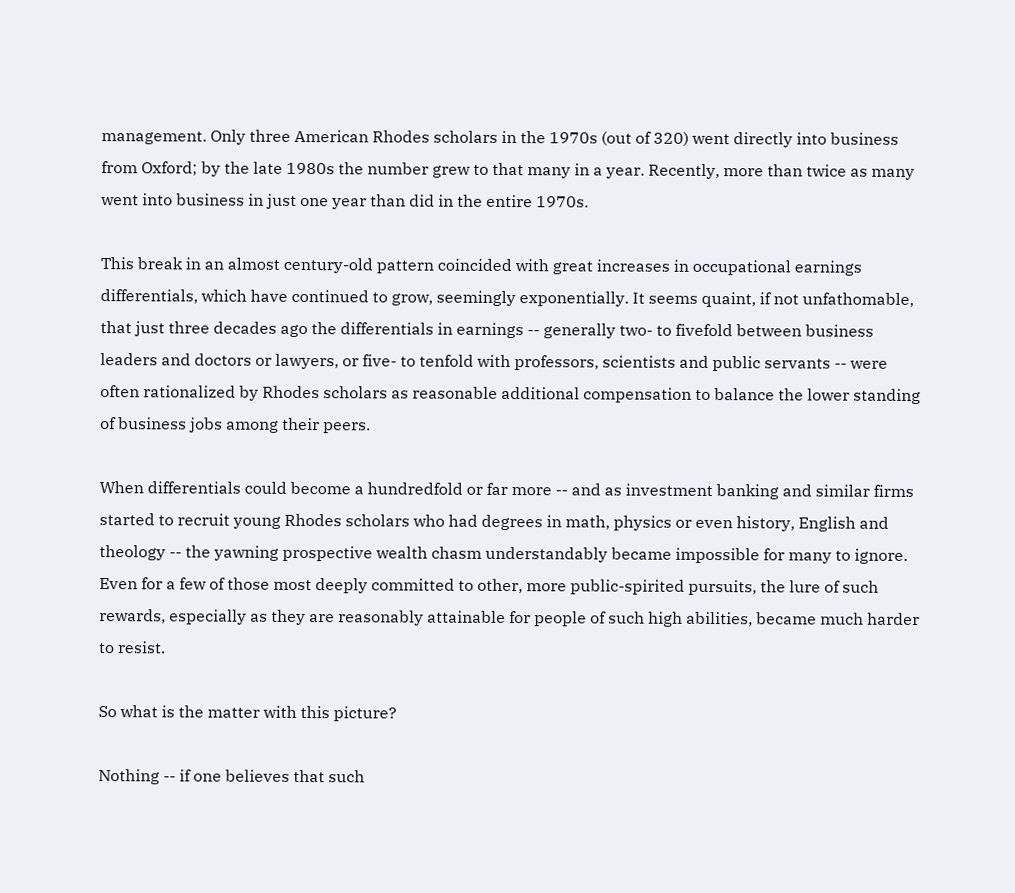management. Only three American Rhodes scholars in the 1970s (out of 320) went directly into business from Oxford; by the late 1980s the number grew to that many in a year. Recently, more than twice as many went into business in just one year than did in the entire 1970s.

This break in an almost century-old pattern coincided with great increases in occupational earnings differentials, which have continued to grow, seemingly exponentially. It seems quaint, if not unfathomable, that just three decades ago the differentials in earnings -- generally two- to fivefold between business leaders and doctors or lawyers, or five- to tenfold with professors, scientists and public servants -- were often rationalized by Rhodes scholars as reasonable additional compensation to balance the lower standing of business jobs among their peers.

When differentials could become a hundredfold or far more -- and as investment banking and similar firms started to recruit young Rhodes scholars who had degrees in math, physics or even history, English and theology -- the yawning prospective wealth chasm understandably became impossible for many to ignore. Even for a few of those most deeply committed to other, more public-spirited pursuits, the lure of such rewards, especially as they are reasonably attainable for people of such high abilities, became much harder to resist.

So what is the matter with this picture?

Nothing -- if one believes that such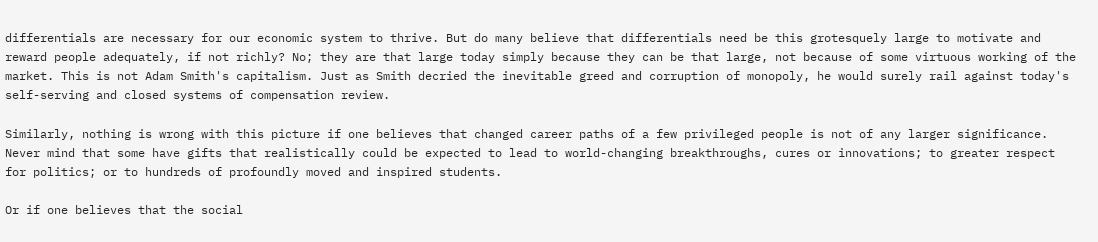differentials are necessary for our economic system to thrive. But do many believe that differentials need be this grotesquely large to motivate and reward people adequately, if not richly? No; they are that large today simply because they can be that large, not because of some virtuous working of the market. This is not Adam Smith's capitalism. Just as Smith decried the inevitable greed and corruption of monopoly, he would surely rail against today's self-serving and closed systems of compensation review.

Similarly, nothing is wrong with this picture if one believes that changed career paths of a few privileged people is not of any larger significance. Never mind that some have gifts that realistically could be expected to lead to world-changing breakthroughs, cures or innovations; to greater respect for politics; or to hundreds of profoundly moved and inspired students.

Or if one believes that the social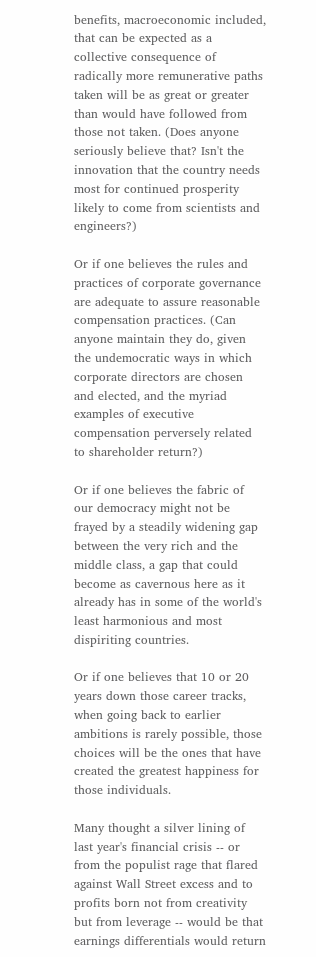benefits, macroeconomic included, that can be expected as a collective consequence of radically more remunerative paths taken will be as great or greater than would have followed from those not taken. (Does anyone seriously believe that? Isn't the innovation that the country needs most for continued prosperity likely to come from scientists and engineers?)

Or if one believes the rules and practices of corporate governance are adequate to assure reasonable compensation practices. (Can anyone maintain they do, given the undemocratic ways in which corporate directors are chosen and elected, and the myriad examples of executive compensation perversely related to shareholder return?)

Or if one believes the fabric of our democracy might not be frayed by a steadily widening gap between the very rich and the middle class, a gap that could become as cavernous here as it already has in some of the world's least harmonious and most dispiriting countries.

Or if one believes that 10 or 20 years down those career tracks, when going back to earlier ambitions is rarely possible, those choices will be the ones that have created the greatest happiness for those individuals.

Many thought a silver lining of last year's financial crisis -- or from the populist rage that flared against Wall Street excess and to profits born not from creativity but from leverage -- would be that earnings differentials would return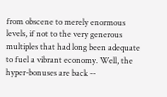from obscene to merely enormous levels, if not to the very generous multiples that had long been adequate to fuel a vibrant economy. Well, the hyper-bonuses are back --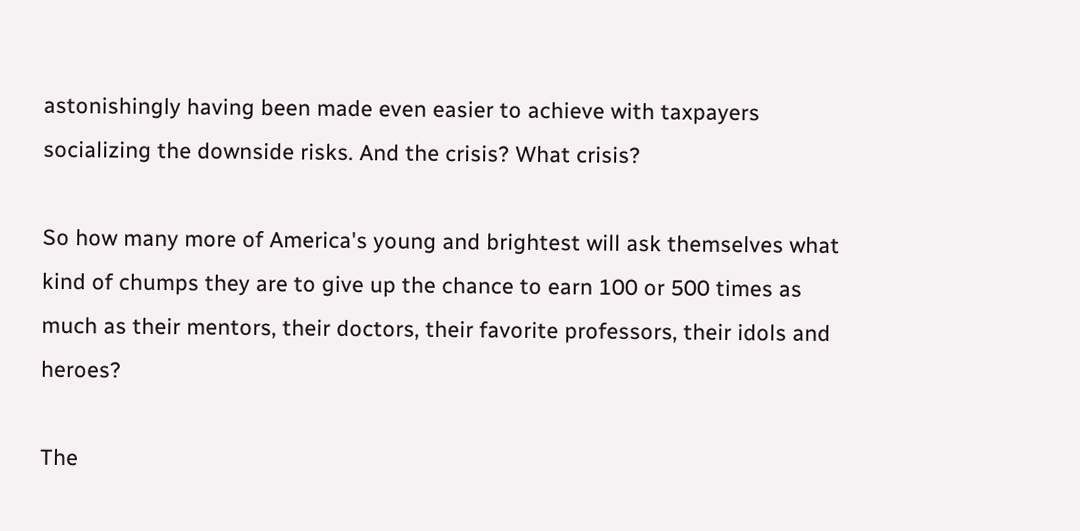astonishingly having been made even easier to achieve with taxpayers socializing the downside risks. And the crisis? What crisis?

So how many more of America's young and brightest will ask themselves what kind of chumps they are to give up the chance to earn 100 or 500 times as much as their mentors, their doctors, their favorite professors, their idols and heroes?

The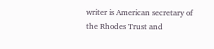writer is American secretary of the Rhodes Trust and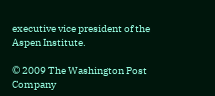executive vice president of the Aspen Institute.

© 2009 The Washington Post Company